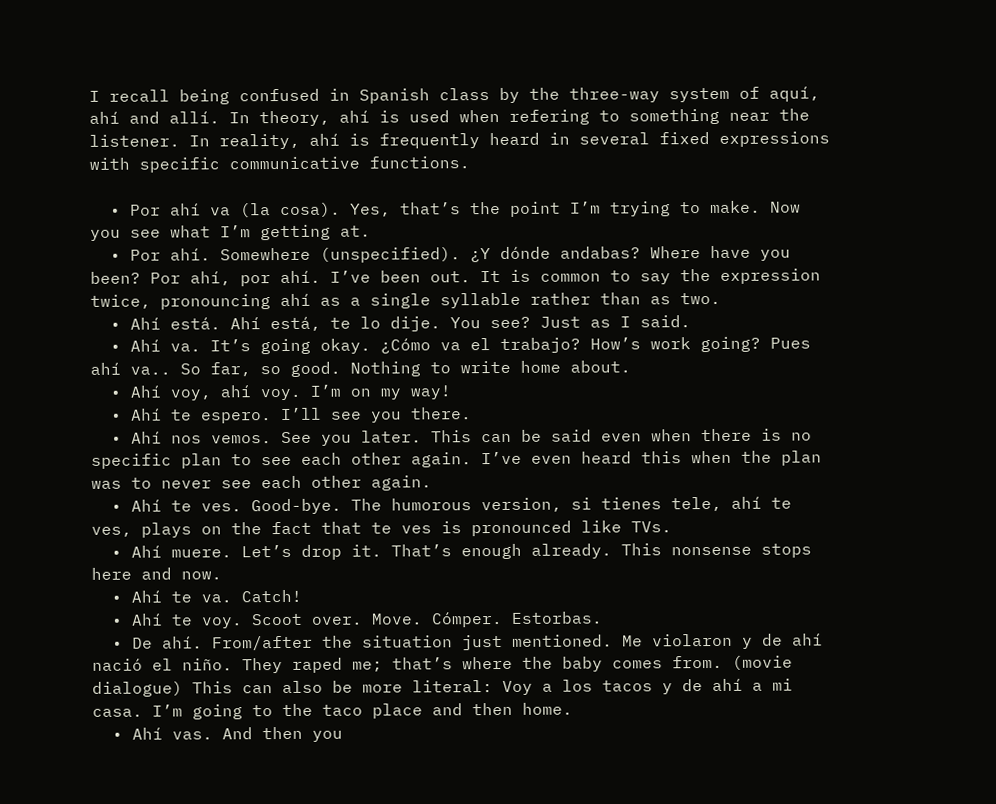I recall being confused in Spanish class by the three-way system of aquí, ahí and allí. In theory, ahí is used when refering to something near the listener. In reality, ahí is frequently heard in several fixed expressions with specific communicative functions.

  • Por ahí va (la cosa). Yes, that’s the point I’m trying to make. Now you see what I’m getting at.
  • Por ahí. Somewhere (unspecified). ¿Y dónde andabas? Where have you been? Por ahí, por ahí. I’ve been out. It is common to say the expression twice, pronouncing ahí as a single syllable rather than as two.
  • Ahí está. Ahí está, te lo dije. You see? Just as I said.
  • Ahí va. It’s going okay. ¿Cómo va el trabajo? How’s work going? Pues ahí va.. So far, so good. Nothing to write home about.
  • Ahí voy, ahí voy. I’m on my way!
  • Ahí te espero. I’ll see you there.
  • Ahí nos vemos. See you later. This can be said even when there is no specific plan to see each other again. I’ve even heard this when the plan was to never see each other again.
  • Ahí te ves. Good-bye. The humorous version, si tienes tele, ahí te ves, plays on the fact that te ves is pronounced like TVs.
  • Ahí muere. Let’s drop it. That’s enough already. This nonsense stops here and now.
  • Ahí te va. Catch!
  • Ahí te voy. Scoot over. Move. Cómper. Estorbas.
  • De ahí. From/after the situation just mentioned. Me violaron y de ahí nació el niño. They raped me; that’s where the baby comes from. (movie dialogue) This can also be more literal: Voy a los tacos y de ahí a mi casa. I’m going to the taco place and then home.
  • Ahí vas. And then you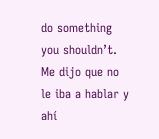do something you shouldn’t. Me dijo que no le iba a hablar y ahí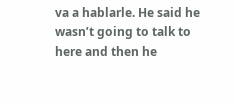va a hablarle. He said he wasn’t going to talk to here and then he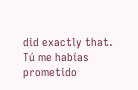did exactly that. Tú me habías prometido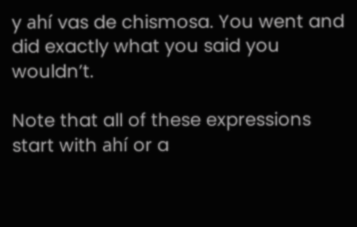y ahí vas de chismosa. You went and did exactly what you said you wouldn’t.

Note that all of these expressions start with ahí or a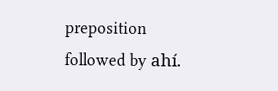preposition followed by ahí.